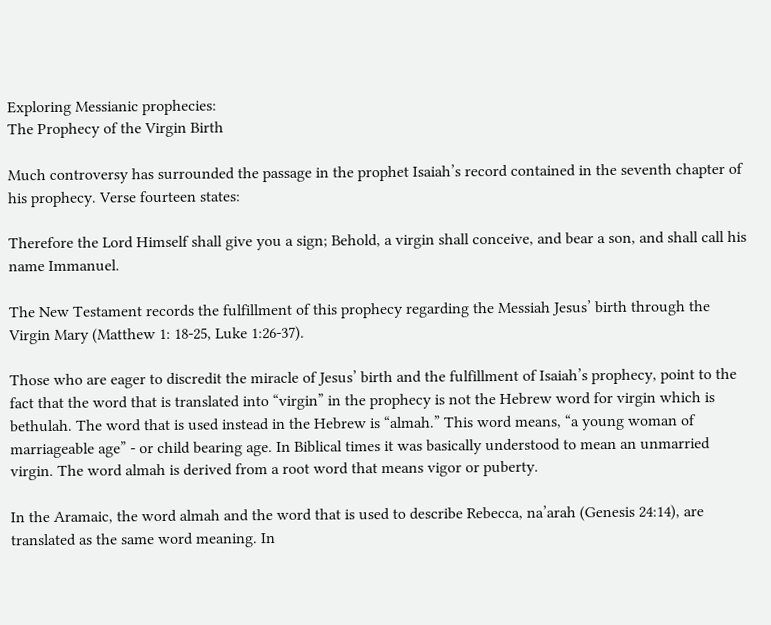Exploring Messianic prophecies:
The Prophecy of the Virgin Birth

Much controversy has surrounded the passage in the prophet Isaiah’s record contained in the seventh chapter of his prophecy. Verse fourteen states:

Therefore the Lord Himself shall give you a sign; Behold, a virgin shall conceive, and bear a son, and shall call his name Immanuel.

The New Testament records the fulfillment of this prophecy regarding the Messiah Jesus’ birth through the Virgin Mary (Matthew 1: 18-25, Luke 1:26-37).

Those who are eager to discredit the miracle of Jesus’ birth and the fulfillment of Isaiah’s prophecy, point to the fact that the word that is translated into “virgin” in the prophecy is not the Hebrew word for virgin which is bethulah. The word that is used instead in the Hebrew is “almah.” This word means, “a young woman of marriageable age” - or child bearing age. In Biblical times it was basically understood to mean an unmarried virgin. The word almah is derived from a root word that means vigor or puberty.

In the Aramaic, the word almah and the word that is used to describe Rebecca, na’arah (Genesis 24:14), are translated as the same word meaning. In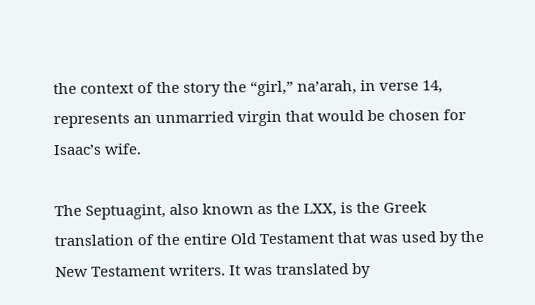the context of the story the “girl,” na’arah, in verse 14, represents an unmarried virgin that would be chosen for Isaac’s wife.

The Septuagint, also known as the LXX, is the Greek translation of the entire Old Testament that was used by the New Testament writers. It was translated by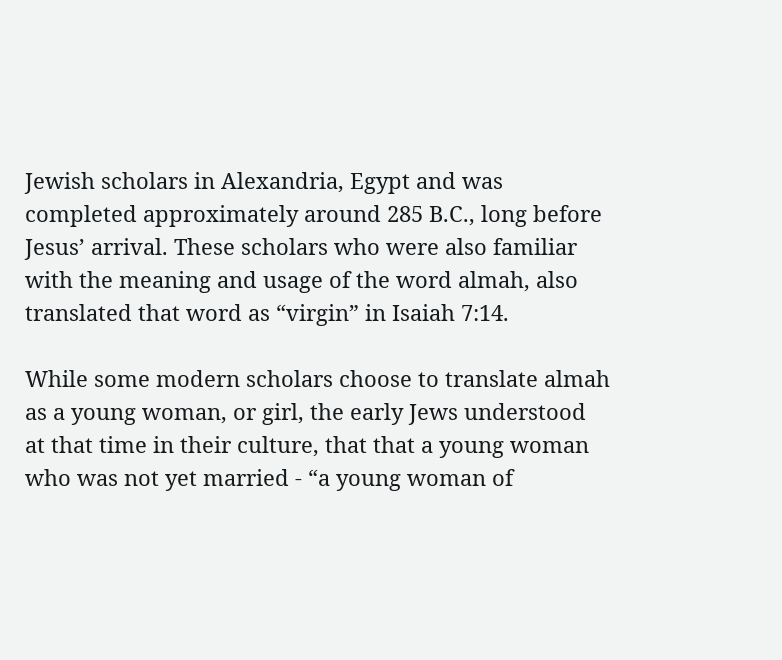Jewish scholars in Alexandria, Egypt and was completed approximately around 285 B.C., long before Jesus’ arrival. These scholars who were also familiar with the meaning and usage of the word almah, also translated that word as “virgin” in Isaiah 7:14.

While some modern scholars choose to translate almah as a young woman, or girl, the early Jews understood at that time in their culture, that that a young woman who was not yet married - “a young woman of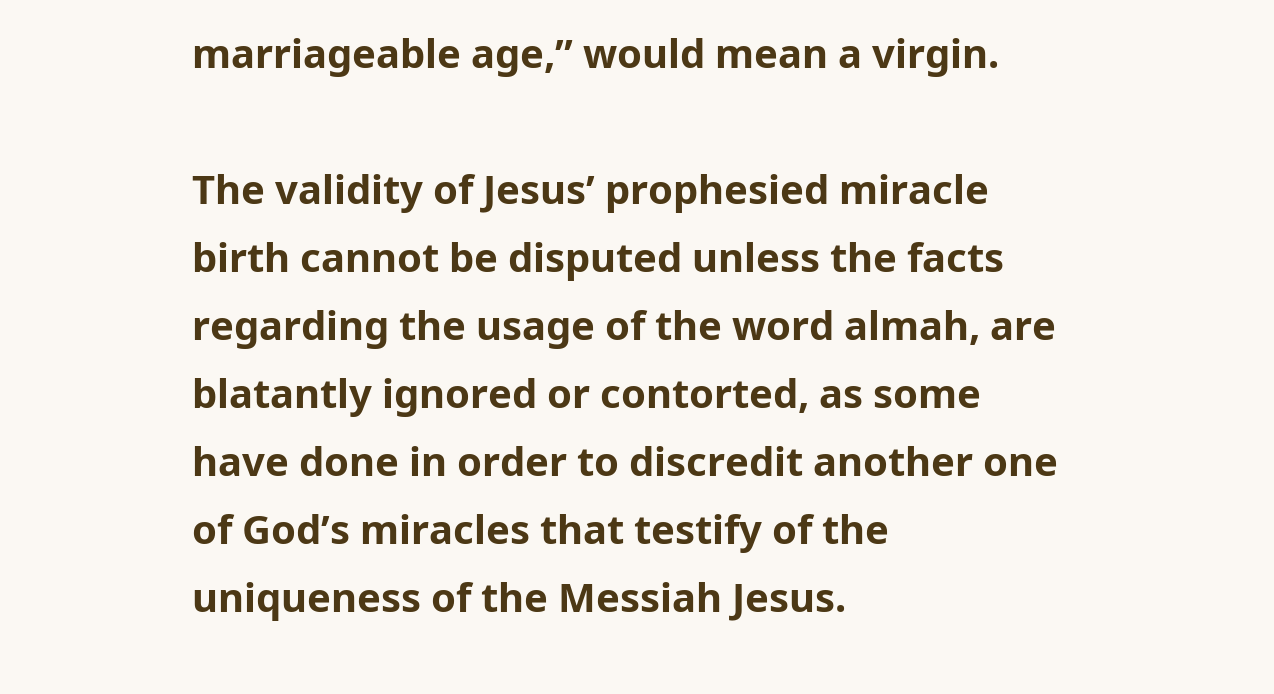marriageable age,” would mean a virgin.

The validity of Jesus’ prophesied miracle birth cannot be disputed unless the facts regarding the usage of the word almah, are blatantly ignored or contorted, as some have done in order to discredit another one of God’s miracles that testify of the uniqueness of the Messiah Jesus.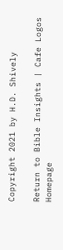Copyright 2021 by H.D. Shively

Return to Bible Insights | Cafe Logos Homepage